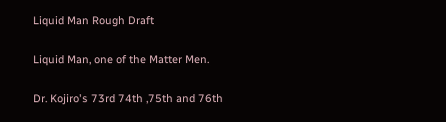Liquid Man Rough Draft

Liquid Man, one of the Matter Men.

Dr. Kojiro's 73rd 74th ,75th and 76th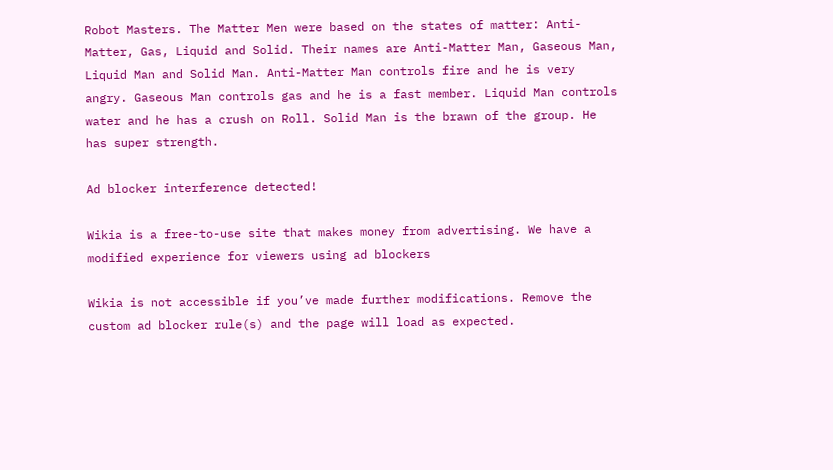Robot Masters. The Matter Men were based on the states of matter: Anti-Matter, Gas, Liquid and Solid. Their names are Anti-Matter Man, Gaseous Man, Liquid Man and Solid Man. Anti-Matter Man controls fire and he is very angry. Gaseous Man controls gas and he is a fast member. Liquid Man controls water and he has a crush on Roll. Solid Man is the brawn of the group. He has super strength.

Ad blocker interference detected!

Wikia is a free-to-use site that makes money from advertising. We have a modified experience for viewers using ad blockers

Wikia is not accessible if you’ve made further modifications. Remove the custom ad blocker rule(s) and the page will load as expected.